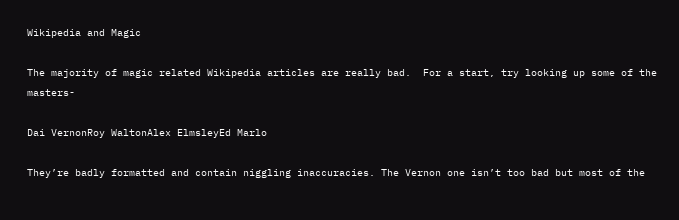Wikipedia and Magic

The majority of magic related Wikipedia articles are really bad.  For a start, try looking up some of the masters-

Dai VernonRoy WaltonAlex ElmsleyEd Marlo

They’re badly formatted and contain niggling inaccuracies. The Vernon one isn’t too bad but most of the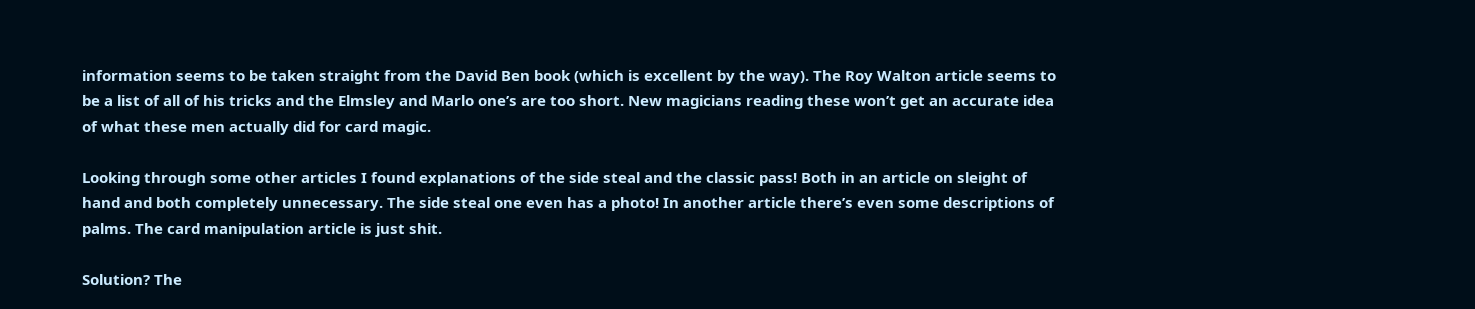information seems to be taken straight from the David Ben book (which is excellent by the way). The Roy Walton article seems to be a list of all of his tricks and the Elmsley and Marlo one’s are too short. New magicians reading these won’t get an accurate idea of what these men actually did for card magic.

Looking through some other articles I found explanations of the side steal and the classic pass! Both in an article on sleight of hand and both completely unnecessary. The side steal one even has a photo! In another article there’s even some descriptions of palms. The card manipulation article is just shit.

Solution? The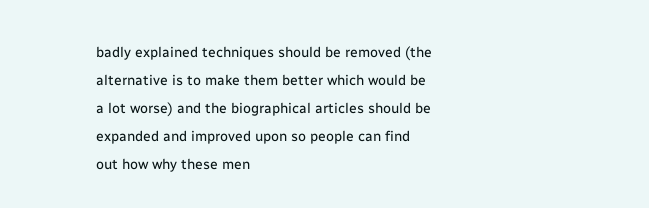badly explained techniques should be removed (the alternative is to make them better which would be a lot worse) and the biographical articles should be expanded and improved upon so people can find out how why these men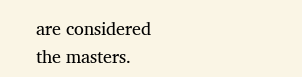are considered the masters.